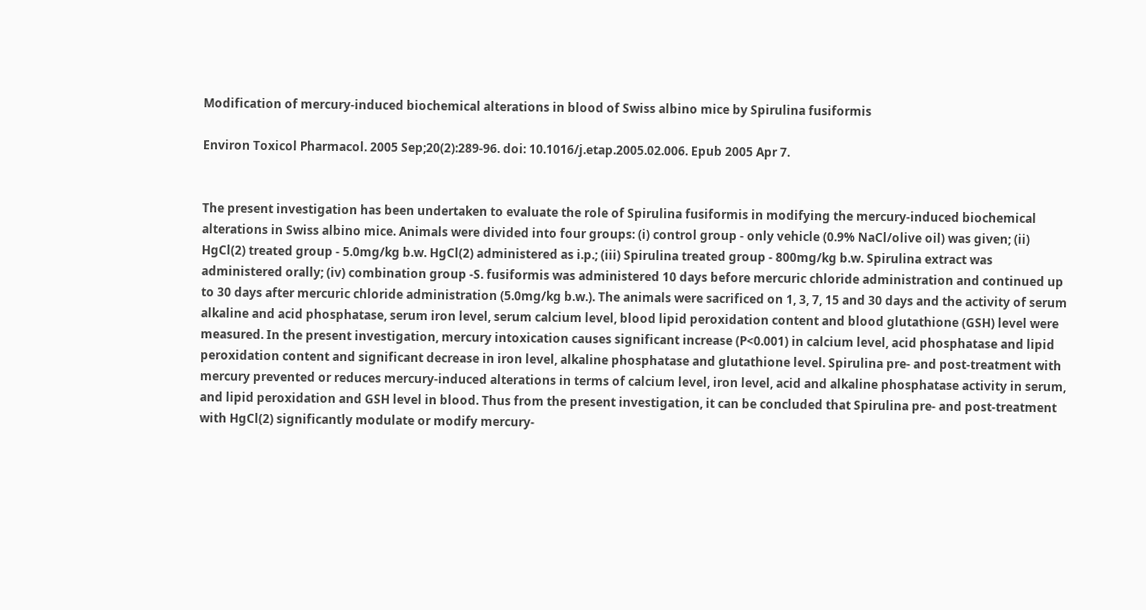Modification of mercury-induced biochemical alterations in blood of Swiss albino mice by Spirulina fusiformis

Environ Toxicol Pharmacol. 2005 Sep;20(2):289-96. doi: 10.1016/j.etap.2005.02.006. Epub 2005 Apr 7.


The present investigation has been undertaken to evaluate the role of Spirulina fusiformis in modifying the mercury-induced biochemical alterations in Swiss albino mice. Animals were divided into four groups: (i) control group - only vehicle (0.9% NaCl/olive oil) was given; (ii) HgCl(2) treated group - 5.0mg/kg b.w. HgCl(2) administered as i.p.; (iii) Spirulina treated group - 800mg/kg b.w. Spirulina extract was administered orally; (iv) combination group -S. fusiformis was administered 10 days before mercuric chloride administration and continued up to 30 days after mercuric chloride administration (5.0mg/kg b.w.). The animals were sacrificed on 1, 3, 7, 15 and 30 days and the activity of serum alkaline and acid phosphatase, serum iron level, serum calcium level, blood lipid peroxidation content and blood glutathione (GSH) level were measured. In the present investigation, mercury intoxication causes significant increase (P<0.001) in calcium level, acid phosphatase and lipid peroxidation content and significant decrease in iron level, alkaline phosphatase and glutathione level. Spirulina pre- and post-treatment with mercury prevented or reduces mercury-induced alterations in terms of calcium level, iron level, acid and alkaline phosphatase activity in serum, and lipid peroxidation and GSH level in blood. Thus from the present investigation, it can be concluded that Spirulina pre- and post-treatment with HgCl(2) significantly modulate or modify mercury-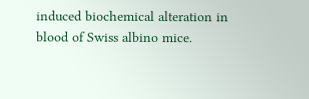induced biochemical alteration in blood of Swiss albino mice.